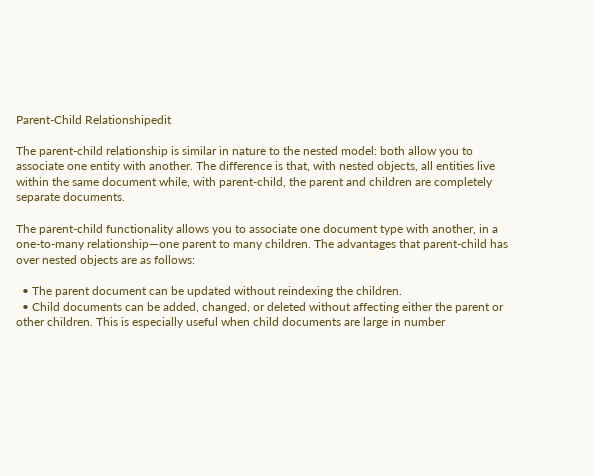Parent-Child Relationshipedit

The parent-child relationship is similar in nature to the nested model: both allow you to associate one entity with another. The difference is that, with nested objects, all entities live within the same document while, with parent-child, the parent and children are completely separate documents.

The parent-child functionality allows you to associate one document type with another, in a one-to-many relationship—one parent to many children. The advantages that parent-child has over nested objects are as follows:

  • The parent document can be updated without reindexing the children.
  • Child documents can be added, changed, or deleted without affecting either the parent or other children. This is especially useful when child documents are large in number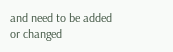and need to be added or changed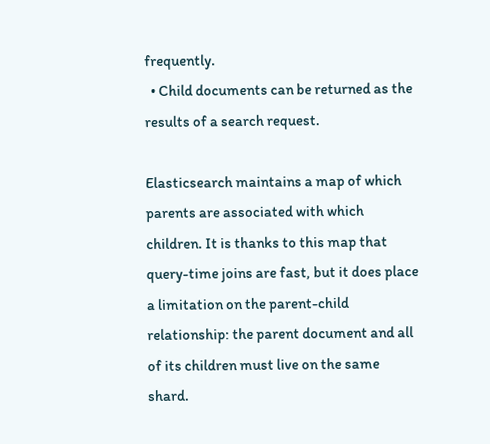frequently.
  • Child documents can be returned as the results of a search request.

Elasticsearch maintains a map of which parents are associated with which children. It is thanks to this map that query-time joins are fast, but it does place a limitation on the parent-child relationship: the parent document and all of its children must live on the same shard.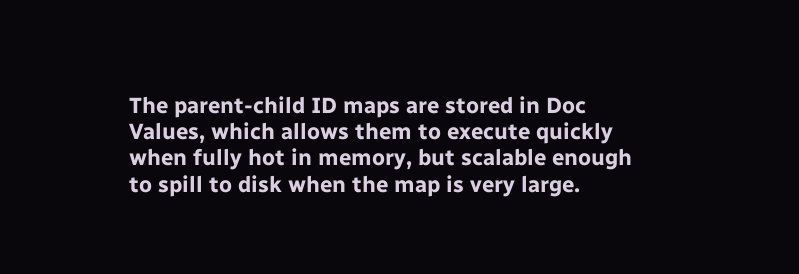The parent-child ID maps are stored in Doc Values, which allows them to execute quickly when fully hot in memory, but scalable enough to spill to disk when the map is very large.